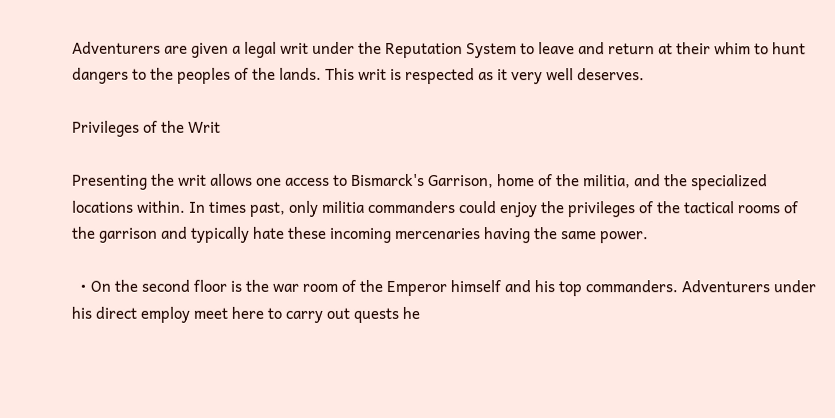Adventurers are given a legal writ under the Reputation System to leave and return at their whim to hunt dangers to the peoples of the lands. This writ is respected as it very well deserves.

Privileges of the Writ

Presenting the writ allows one access to Bismarck's Garrison, home of the militia, and the specialized locations within. In times past, only militia commanders could enjoy the privileges of the tactical rooms of the garrison and typically hate these incoming mercenaries having the same power.

  • On the second floor is the war room of the Emperor himself and his top commanders. Adventurers under his direct employ meet here to carry out quests he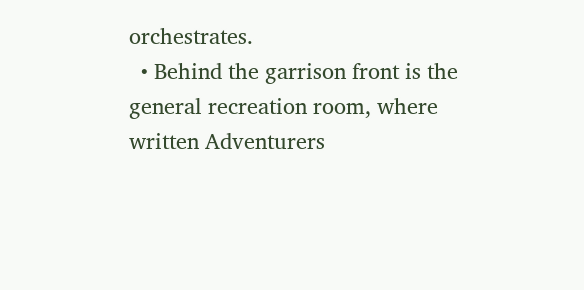orchestrates.
  • Behind the garrison front is the general recreation room, where written Adventurers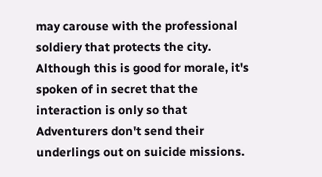may carouse with the professional soldiery that protects the city. Although this is good for morale, it's spoken of in secret that the interaction is only so that Adventurers don't send their underlings out on suicide missions.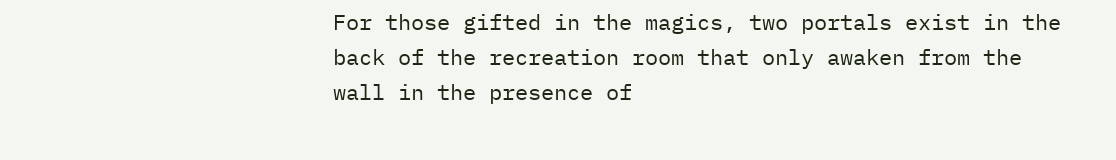For those gifted in the magics, two portals exist in the back of the recreation room that only awaken from the wall in the presence of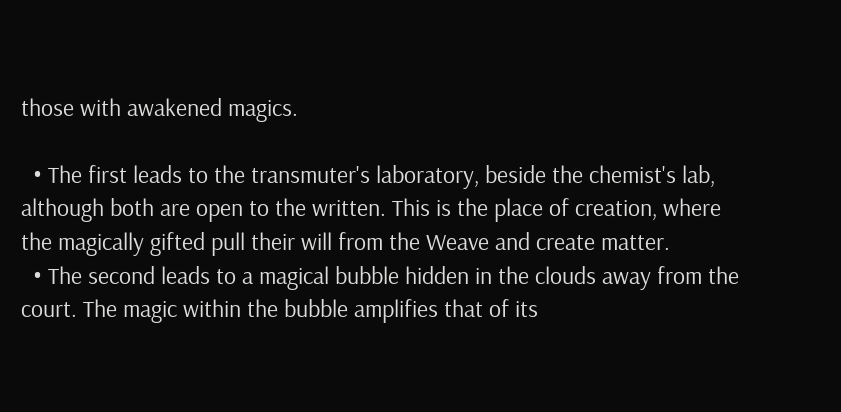those with awakened magics.

  • The first leads to the transmuter's laboratory, beside the chemist's lab, although both are open to the written. This is the place of creation, where the magically gifted pull their will from the Weave and create matter.
  • The second leads to a magical bubble hidden in the clouds away from the court. The magic within the bubble amplifies that of its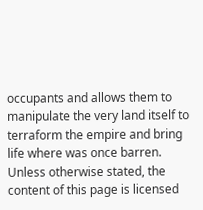occupants and allows them to manipulate the very land itself to terraform the empire and bring life where was once barren.
Unless otherwise stated, the content of this page is licensed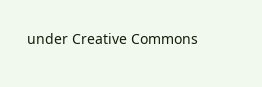under Creative Commons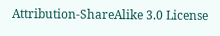Attribution-ShareAlike 3.0 License